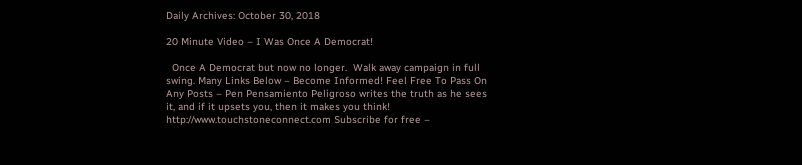Daily Archives: October 30, 2018

20 Minute Video – I Was Once A Democrat!

  Once A Democrat but now no longer.  Walk away campaign in full swing. Many Links Below – Become Informed! Feel Free To Pass On Any Posts – Pen Pensamiento Peligroso writes the truth as he sees it, and if it upsets you, then it makes you think! http://www.touchstoneconnect.com Subscribe for free –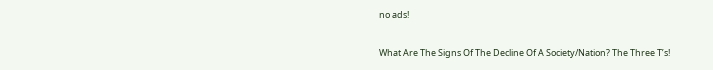no ads!

What Are The Signs Of The Decline Of A Society/Nation? The Three T’s!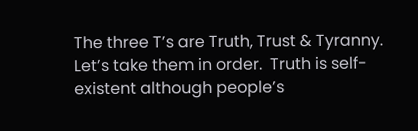The three T’s are Truth, Trust & Tyranny.  Let’s take them in order.  Truth is self-existent although people’s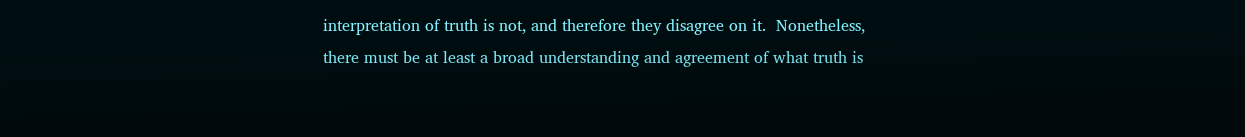interpretation of truth is not, and therefore they disagree on it.  Nonetheless, there must be at least a broad understanding and agreement of what truth is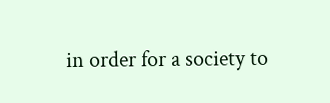in order for a society to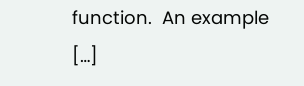function.  An example […]